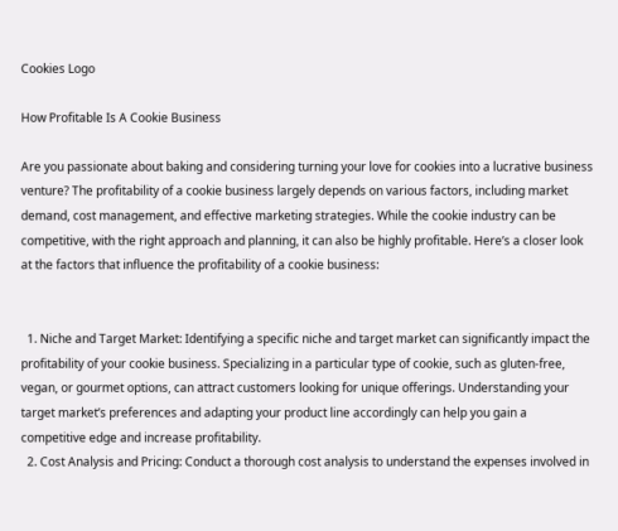Cookies Logo

How Profitable Is A Cookie Business

Are you passionate about baking and considering turning your love for cookies into a lucrative business venture? The profitability of a cookie business largely depends on various factors, including market demand, cost management, and effective marketing strategies. While the cookie industry can be competitive, with the right approach and planning, it can also be highly profitable. Here’s a closer look at the factors that influence the profitability of a cookie business:


  1. Niche and Target Market: Identifying a specific niche and target market can significantly impact the profitability of your cookie business. Specializing in a particular type of cookie, such as gluten-free, vegan, or gourmet options, can attract customers looking for unique offerings. Understanding your target market’s preferences and adapting your product line accordingly can help you gain a competitive edge and increase profitability.
  2. Cost Analysis and Pricing: Conduct a thorough cost analysis to understand the expenses involved in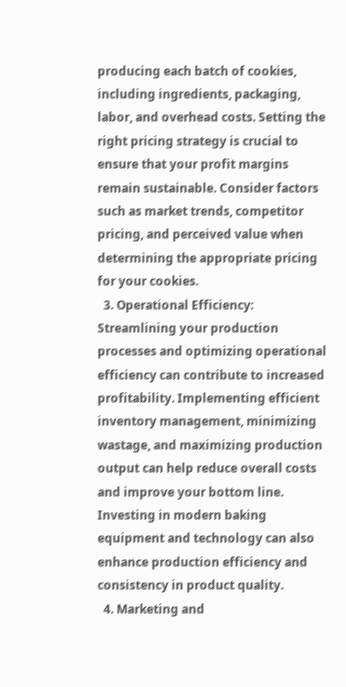producing each batch of cookies, including ingredients, packaging, labor, and overhead costs. Setting the right pricing strategy is crucial to ensure that your profit margins remain sustainable. Consider factors such as market trends, competitor pricing, and perceived value when determining the appropriate pricing for your cookies.
  3. Operational Efficiency: Streamlining your production processes and optimizing operational efficiency can contribute to increased profitability. Implementing efficient inventory management, minimizing wastage, and maximizing production output can help reduce overall costs and improve your bottom line. Investing in modern baking equipment and technology can also enhance production efficiency and consistency in product quality.
  4. Marketing and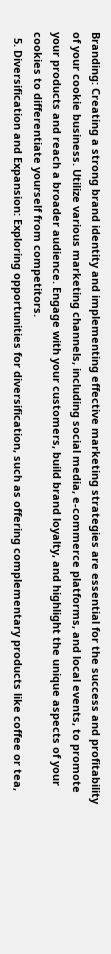Branding: Creating a strong brand identity and implementing effective marketing strategies are essential for the success and profitability of your cookie business. Utilize various marketing channels, including social media, e-commerce platforms, and local events, to promote your products and reach a broader audience. Engage with your customers, build brand loyalty, and highlight the unique aspects of your cookies to differentiate yourself from competitors.
  5. Diversification and Expansion: Exploring opportunities for diversification, such as offering complementary products like coffee or tea,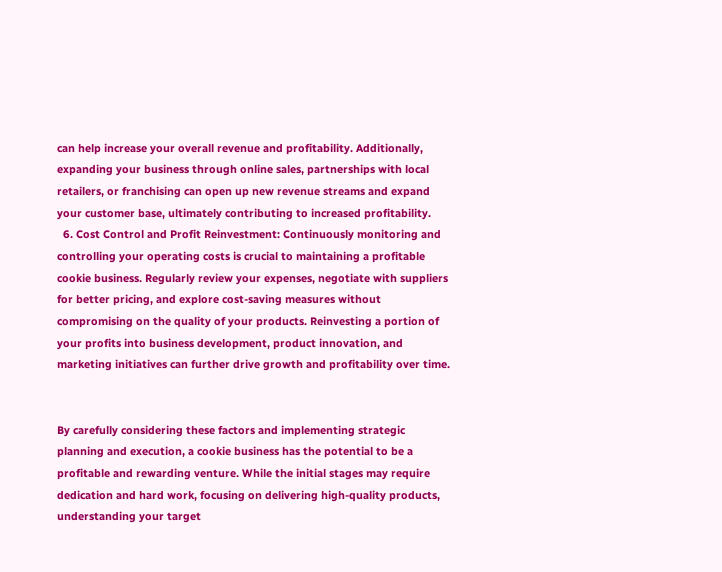can help increase your overall revenue and profitability. Additionally, expanding your business through online sales, partnerships with local retailers, or franchising can open up new revenue streams and expand your customer base, ultimately contributing to increased profitability.
  6. Cost Control and Profit Reinvestment: Continuously monitoring and controlling your operating costs is crucial to maintaining a profitable cookie business. Regularly review your expenses, negotiate with suppliers for better pricing, and explore cost-saving measures without compromising on the quality of your products. Reinvesting a portion of your profits into business development, product innovation, and marketing initiatives can further drive growth and profitability over time.


By carefully considering these factors and implementing strategic planning and execution, a cookie business has the potential to be a profitable and rewarding venture. While the initial stages may require dedication and hard work, focusing on delivering high-quality products, understanding your target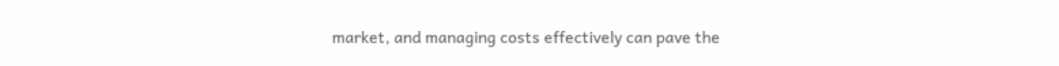market, and managing costs effectively can pave the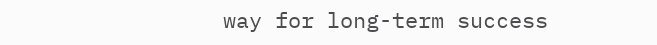way for long-term success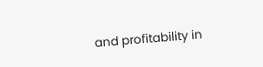and profitability in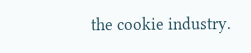the cookie industry.